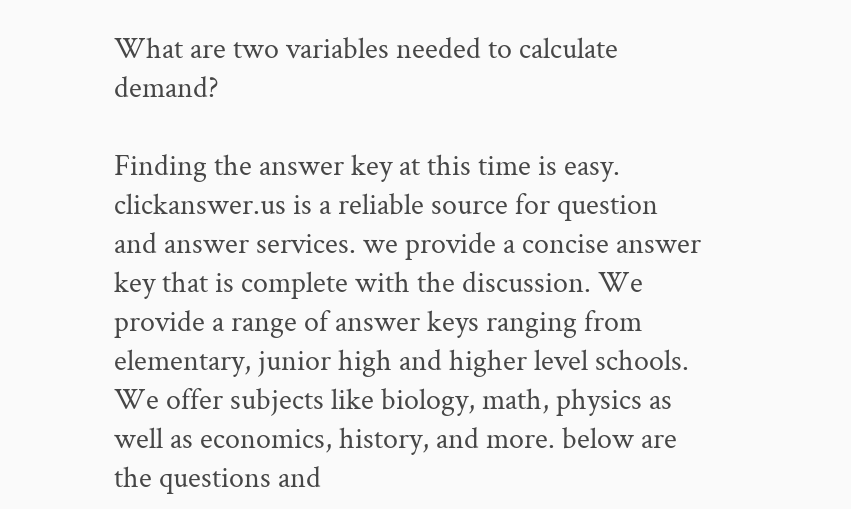What are two variables needed to calculate demand?

Finding the answer key at this time is easy. clickanswer.us is a reliable source for question and answer services. we provide a concise answer key that is complete with the discussion. We provide a range of answer keys ranging from elementary, junior high and higher level schools. We offer subjects like biology, math, physics as well as economics, history, and more. below are the questions and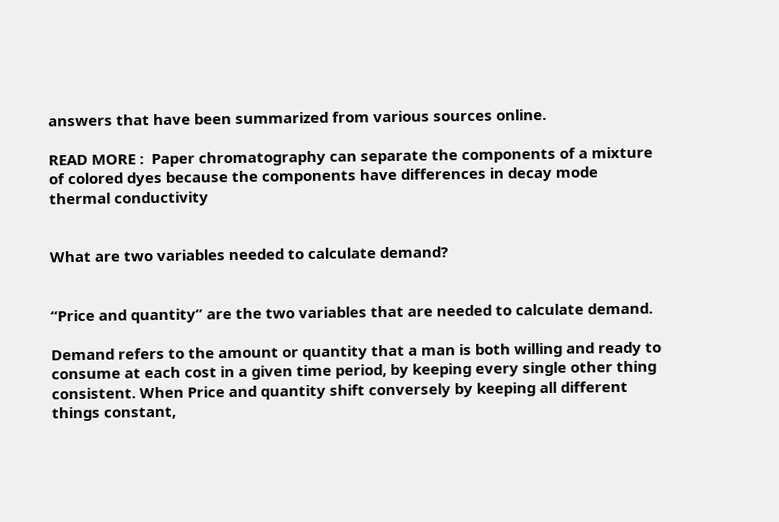answers that have been summarized from various sources online.

READ MORE :  Paper chromatography can separate the components of a mixture of colored dyes because the components have differences in decay mode thermal conductivity


What are two variables needed to calculate demand?


“Price and quantity” are the two variables that are needed to calculate demand.

Demand refers to the amount or quantity that a man is both willing and ready to consume at each cost in a given time period, by keeping every single other thing consistent. When Price and quantity shift conversely by keeping all different things constant,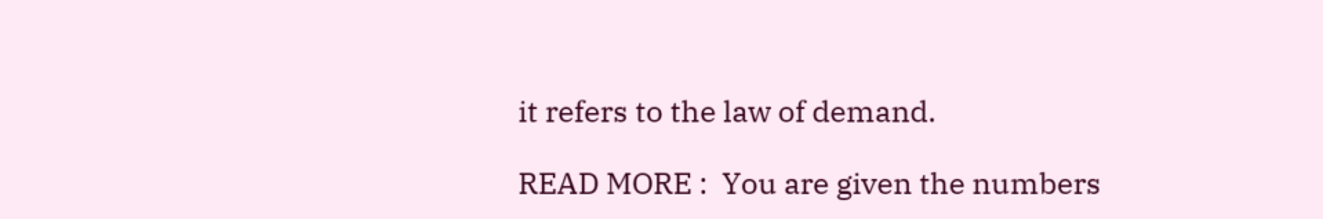it refers to the law of demand.

READ MORE :  You are given the numbers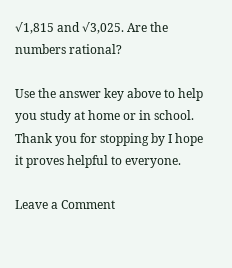√1,815 and √3,025. Are the numbers rational?

Use the answer key above to help you study at home or in school. Thank you for stopping by I hope it proves helpful to everyone.

Leave a Comment